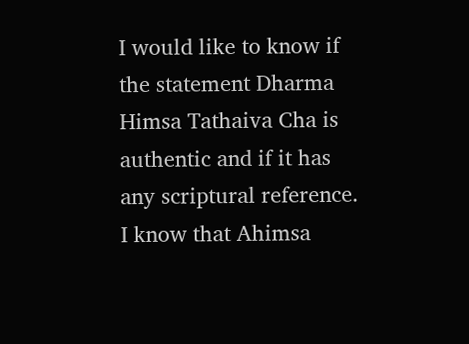I would like to know if the statement Dharma Himsa Tathaiva Cha is authentic and if it has any scriptural reference. I know that Ahimsa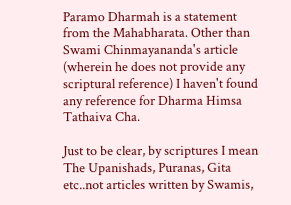Paramo Dharmah is a statement from the Mahabharata. Other than Swami Chinmayananda's article (wherein he does not provide any scriptural reference) I haven't found any reference for Dharma Himsa Tathaiva Cha.

Just to be clear, by scriptures I mean The Upanishads, Puranas, Gita etc..not articles written by Swamis,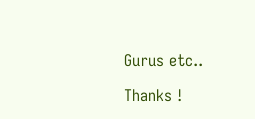Gurus etc..

Thanks !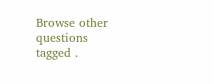Browse other questions tagged .